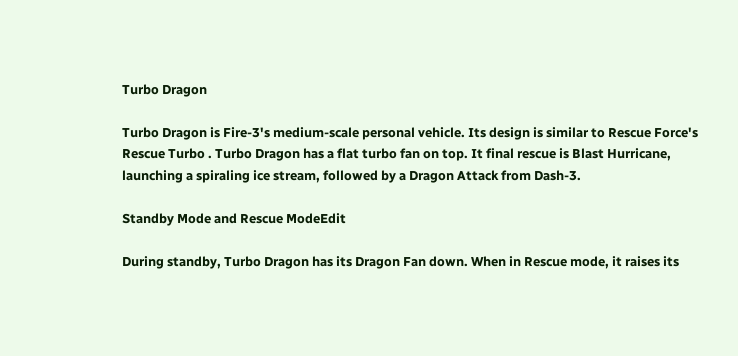Turbo Dragon

Turbo Dragon is Fire-3's medium-scale personal vehicle. Its design is similar to Rescue Force's Rescue Turbo . Turbo Dragon has a flat turbo fan on top. It final rescue is Blast Hurricane, launching a spiraling ice stream, followed by a Dragon Attack from Dash-3.

Standby Mode and Rescue ModeEdit

During standby, Turbo Dragon has its Dragon Fan down. When in Rescue mode, it raises its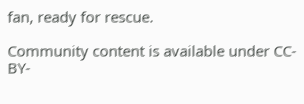fan, ready for rescue.

Community content is available under CC-BY-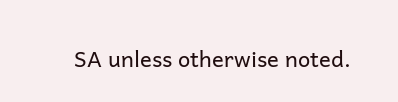SA unless otherwise noted.